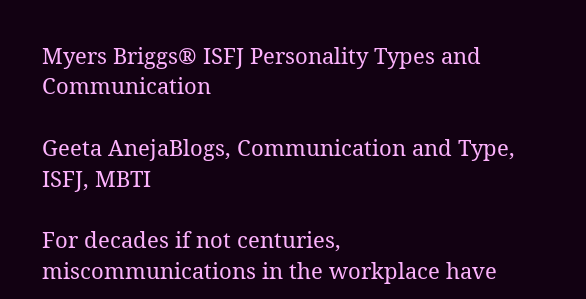Myers Briggs® ISFJ Personality Types and Communication

Geeta AnejaBlogs, Communication and Type, ISFJ, MBTI

For decades if not centuries, miscommunications in the workplace have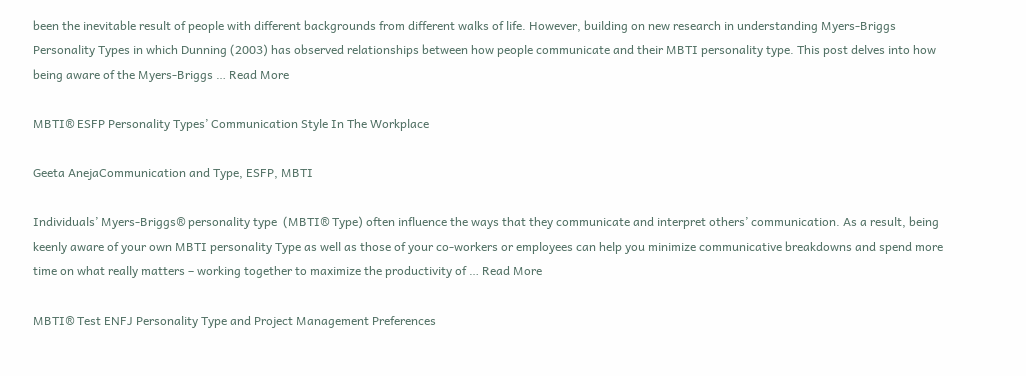been the inevitable result of people with different backgrounds from different walks of life. However, building on new research in understanding Myers-Briggs Personality Types in which Dunning (2003) has observed relationships between how people communicate and their MBTI personality type. This post delves into how being aware of the Myers-Briggs … Read More

MBTI® ESFP Personality Types’ Communication Style In The Workplace

Geeta AnejaCommunication and Type, ESFP, MBTI

Individuals’ Myers-Briggs® personality type  (MBTI® Type) often influence the ways that they communicate and interpret others’ communication. As a result, being keenly aware of your own MBTI personality Type as well as those of your co-workers or employees can help you minimize communicative breakdowns and spend more time on what really matters – working together to maximize the productivity of … Read More

MBTI® Test ENFJ Personality Type and Project Management Preferences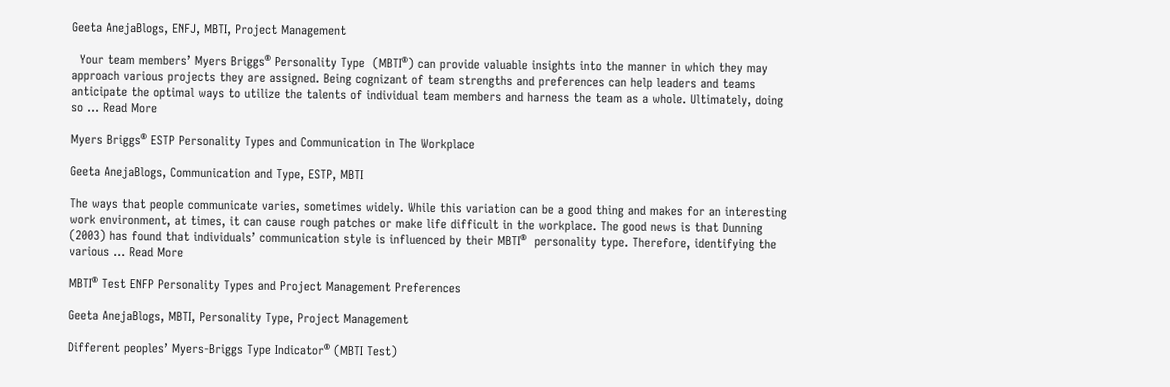Geeta AnejaBlogs, ENFJ, MBTI, Project Management

  Your team members’ Myers Briggs® Personality Type  (MBTI®) can provide valuable insights into the manner in which they may approach various projects they are assigned. Being cognizant of team strengths and preferences can help leaders and teams anticipate the optimal ways to utilize the talents of individual team members and harness the team as a whole. Ultimately, doing so … Read More

Myers Briggs® ESTP Personality Types and Communication in The Workplace

Geeta AnejaBlogs, Communication and Type, ESTP, MBTI

The ways that people communicate varies, sometimes widely. While this variation can be a good thing and makes for an interesting work environment, at times, it can cause rough patches or make life difficult in the workplace. The good news is that Dunning (2003) has found that individuals’ communication style is influenced by their MBTI®  personality type. Therefore, identifying the various … Read More

MBTI® Test ENFP Personality Types and Project Management Preferences

Geeta AnejaBlogs, MBTI, Personality Type, Project Management

Different peoples’ Myers-Briggs Type Indicator® (MBTI Test)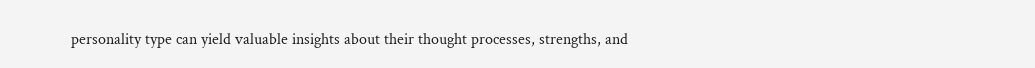personality type can yield valuable insights about their thought processes, strengths, and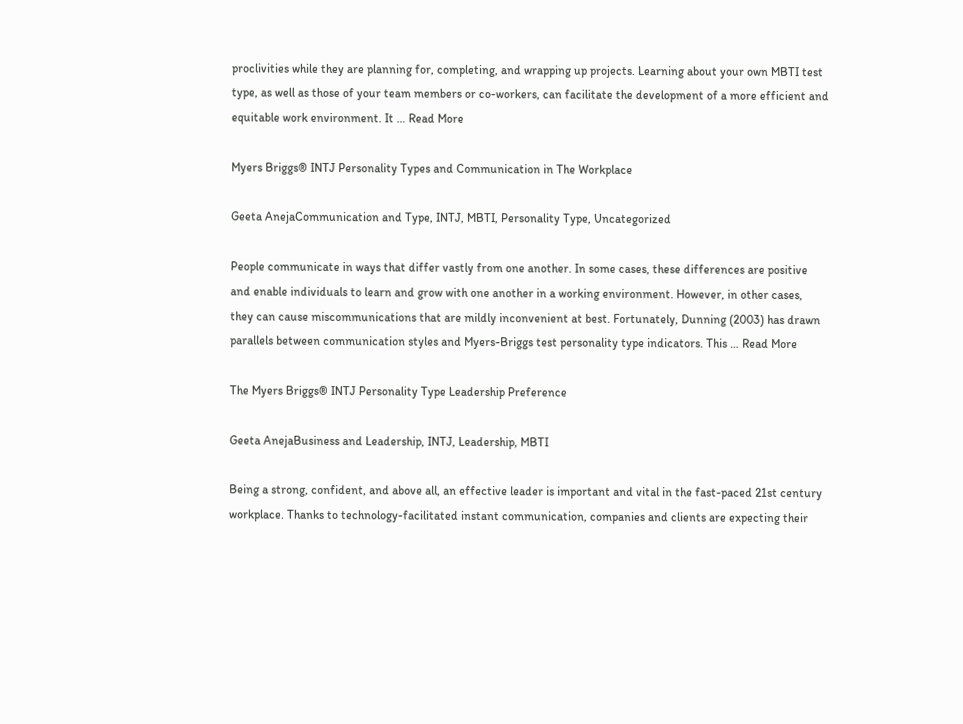proclivities while they are planning for, completing, and wrapping up projects. Learning about your own MBTI test type, as well as those of your team members or co-workers, can facilitate the development of a more efficient and equitable work environment. It … Read More

Myers Briggs® INTJ Personality Types and Communication in The Workplace

Geeta AnejaCommunication and Type, INTJ, MBTI, Personality Type, Uncategorized

People communicate in ways that differ vastly from one another. In some cases, these differences are positive and enable individuals to learn and grow with one another in a working environment. However, in other cases, they can cause miscommunications that are mildly inconvenient at best. Fortunately, Dunning (2003) has drawn parallels between communication styles and Myers-Briggs test personality type indicators. This … Read More

The Myers Briggs® INTJ Personality Type Leadership Preference

Geeta AnejaBusiness and Leadership, INTJ, Leadership, MBTI

Being a strong, confident, and above all, an effective leader is important and vital in the fast-paced 21st century workplace. Thanks to technology-facilitated instant communication, companies and clients are expecting their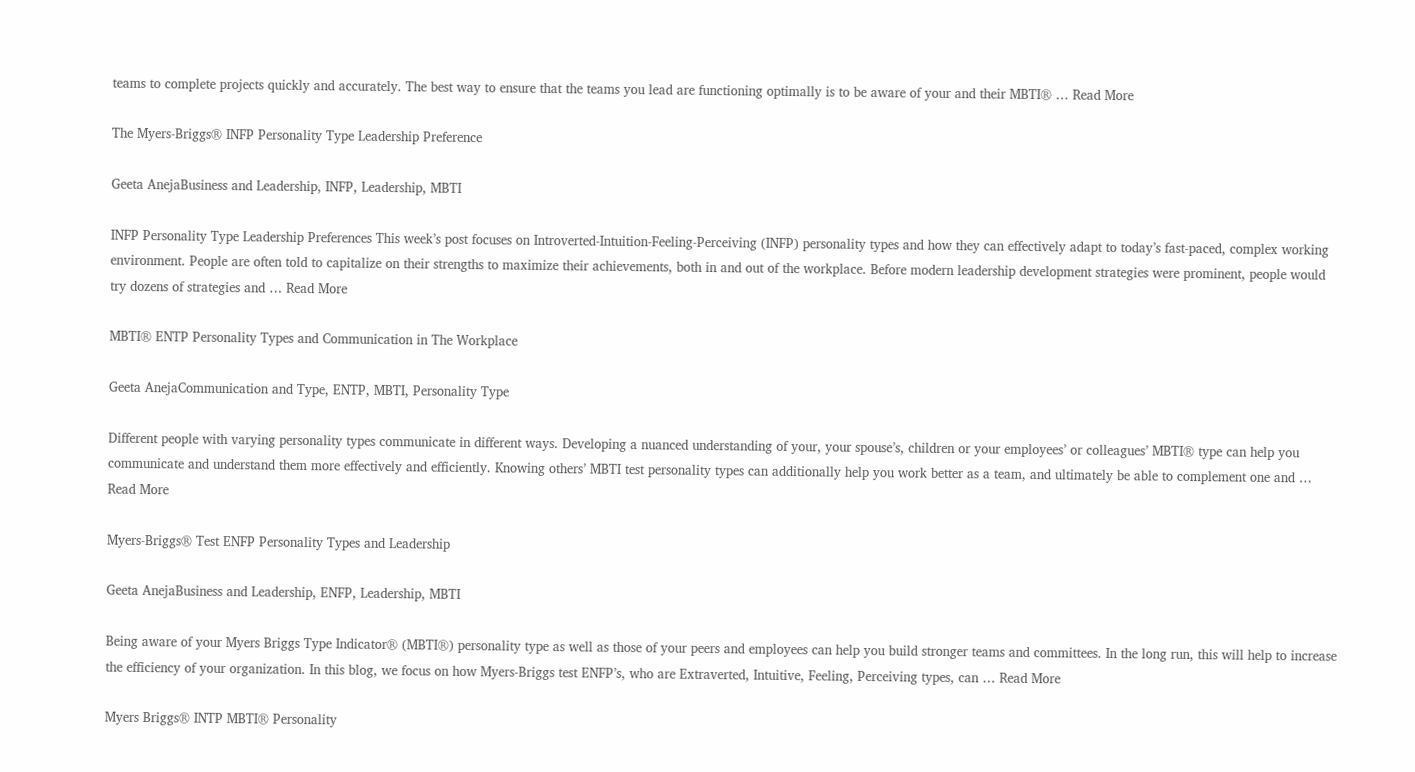teams to complete projects quickly and accurately. The best way to ensure that the teams you lead are functioning optimally is to be aware of your and their MBTI® … Read More

The Myers-Briggs® INFP Personality Type Leadership Preference

Geeta AnejaBusiness and Leadership, INFP, Leadership, MBTI

INFP Personality Type Leadership Preferences This week’s post focuses on Introverted-Intuition-Feeling-Perceiving (INFP) personality types and how they can effectively adapt to today’s fast-paced, complex working environment. People are often told to capitalize on their strengths to maximize their achievements, both in and out of the workplace. Before modern leadership development strategies were prominent, people would try dozens of strategies and … Read More

MBTI® ENTP Personality Types and Communication in The Workplace

Geeta AnejaCommunication and Type, ENTP, MBTI, Personality Type

Different people with varying personality types communicate in different ways. Developing a nuanced understanding of your, your spouse’s, children or your employees’ or colleagues’ MBTI® type can help you communicate and understand them more effectively and efficiently. Knowing others’ MBTI test personality types can additionally help you work better as a team, and ultimately be able to complement one and … Read More

Myers-Briggs® Test ENFP Personality Types and Leadership

Geeta AnejaBusiness and Leadership, ENFP, Leadership, MBTI

Being aware of your Myers Briggs Type Indicator® (MBTI®) personality type as well as those of your peers and employees can help you build stronger teams and committees. In the long run, this will help to increase the efficiency of your organization. In this blog, we focus on how Myers-Briggs test ENFP’s, who are Extraverted, Intuitive, Feeling, Perceiving types, can … Read More

Myers Briggs® INTP MBTI® Personality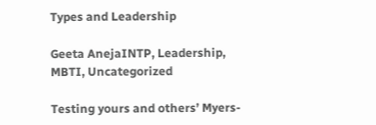Types and Leadership

Geeta AnejaINTP, Leadership, MBTI, Uncategorized

Testing yours and others’ Myers-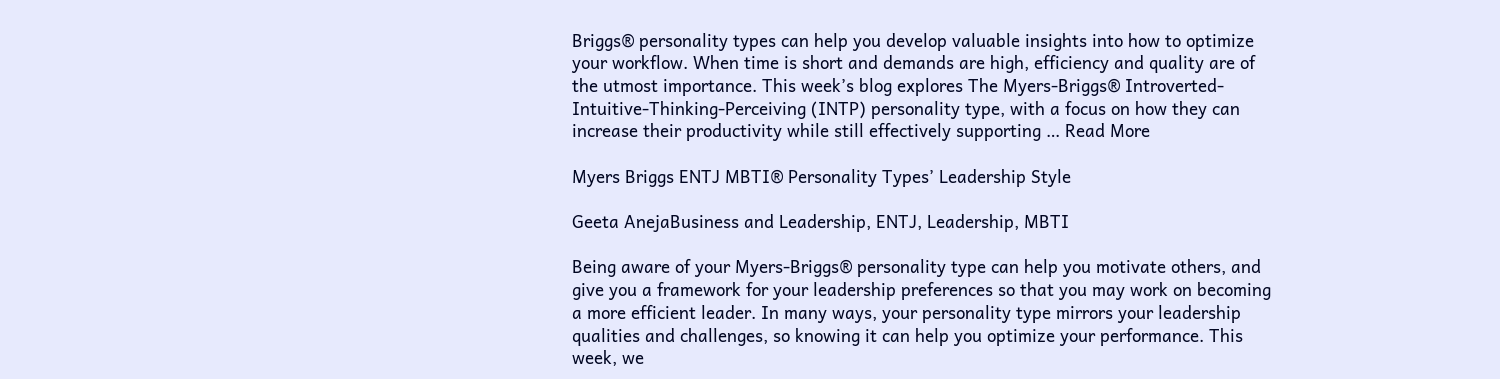Briggs® personality types can help you develop valuable insights into how to optimize your workflow. When time is short and demands are high, efficiency and quality are of the utmost importance. This week’s blog explores The Myers-Briggs® Introverted- Intuitive-Thinking-Perceiving (INTP) personality type, with a focus on how they can increase their productivity while still effectively supporting … Read More

Myers Briggs ENTJ MBTI® Personality Types’ Leadership Style

Geeta AnejaBusiness and Leadership, ENTJ, Leadership, MBTI

Being aware of your Myers-Briggs® personality type can help you motivate others, and give you a framework for your leadership preferences so that you may work on becoming a more efficient leader. In many ways, your personality type mirrors your leadership qualities and challenges, so knowing it can help you optimize your performance. This week, we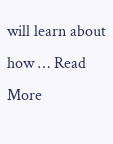will learn about how … Read More